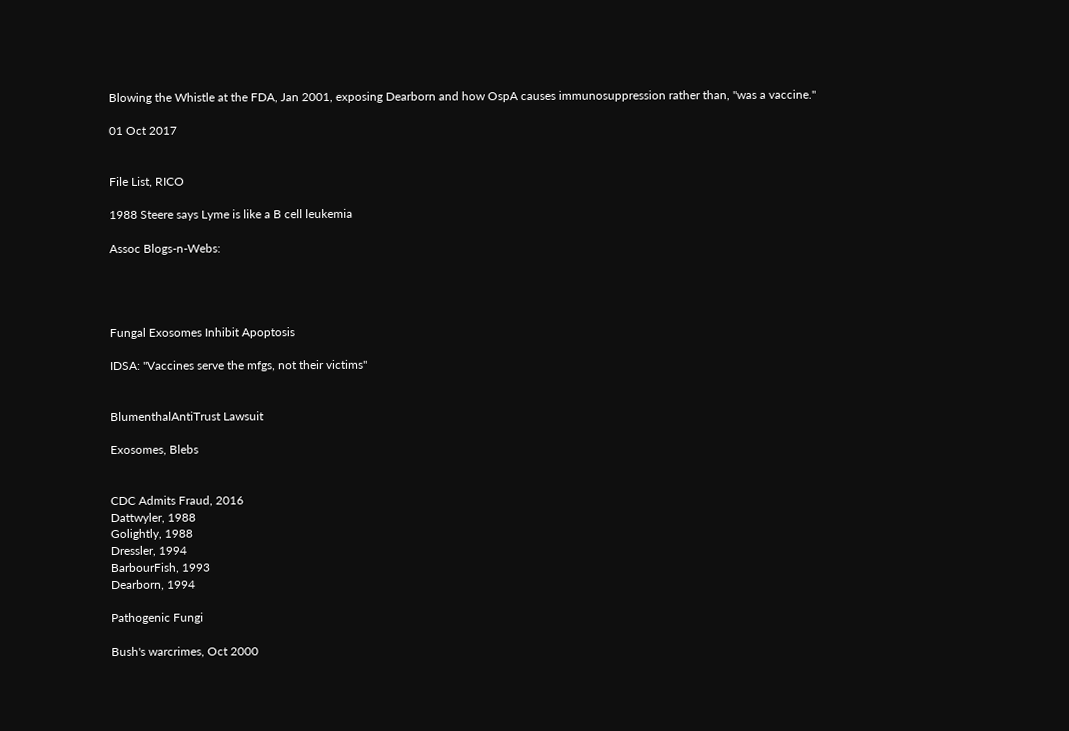Blowing the Whistle at the FDA, Jan 2001, exposing Dearborn and how OspA causes immunosuppression rather than, "was a vaccine."

01 Oct 2017


File List, RICO

1988 Steere says Lyme is like a B cell leukemia

Assoc Blogs-n-Webs:




Fungal Exosomes Inhibit Apoptosis

IDSA: "Vaccines serve the mfgs, not their victims"


BlumenthalAntiTrust Lawsuit

Exosomes, Blebs


CDC Admits Fraud, 2016
Dattwyler, 1988
Golightly, 1988
Dressler, 1994
BarbourFish, 1993
Dearborn, 1994

Pathogenic Fungi

Bush's warcrimes, Oct 2000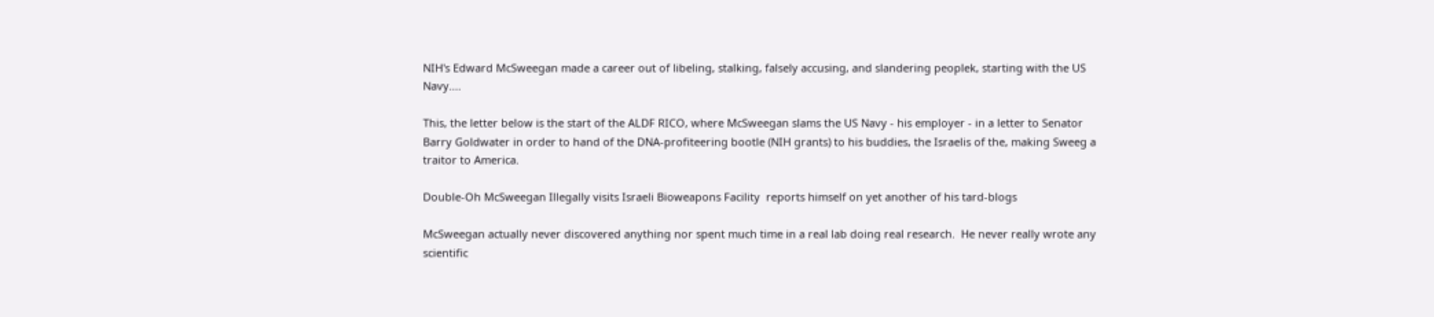NIH's Edward McSweegan made a career out of libeling, stalking, falsely accusing, and slandering peoplek, starting with the US Navy....

This, the letter below is the start of the ALDF RICO, where McSweegan slams the US Navy - his employer - in a letter to Senator Barry Goldwater in order to hand of the DNA-profiteering bootle (NIH grants) to his buddies, the Israelis of the, making Sweeg a traitor to America.

Double-Oh McSweegan Illegally visits Israeli Bioweapons Facility  reports himself on yet another of his tard-blogs

McSweegan actually never discovered anything nor spent much time in a real lab doing real research.  He never really wrote any scientific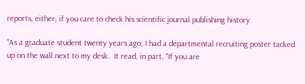reports, either, if you care to check his scientific journal publishing history.

"As a graduate student twenty years ago, I had a departmental recruiting poster tacked up on the wall next to my desk.  It read, in part, "If you are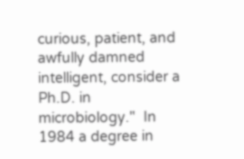curious, patient, and awfully damned intelligent, consider a Ph.D. in microbiology."  In 1984 a degree in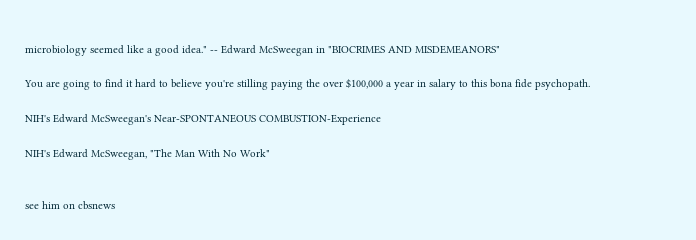microbiology seemed like a good idea." -- Edward McSweegan in "BIOCRIMES AND MISDEMEANORS"

You are going to find it hard to believe you're stilling paying the over $100,000 a year in salary to this bona fide psychopath.

NIH's Edward McSweegan's Near-SPONTANEOUS COMBUSTION-Experience

NIH's Edward McSweegan, "The Man With No Work"


see him on cbsnews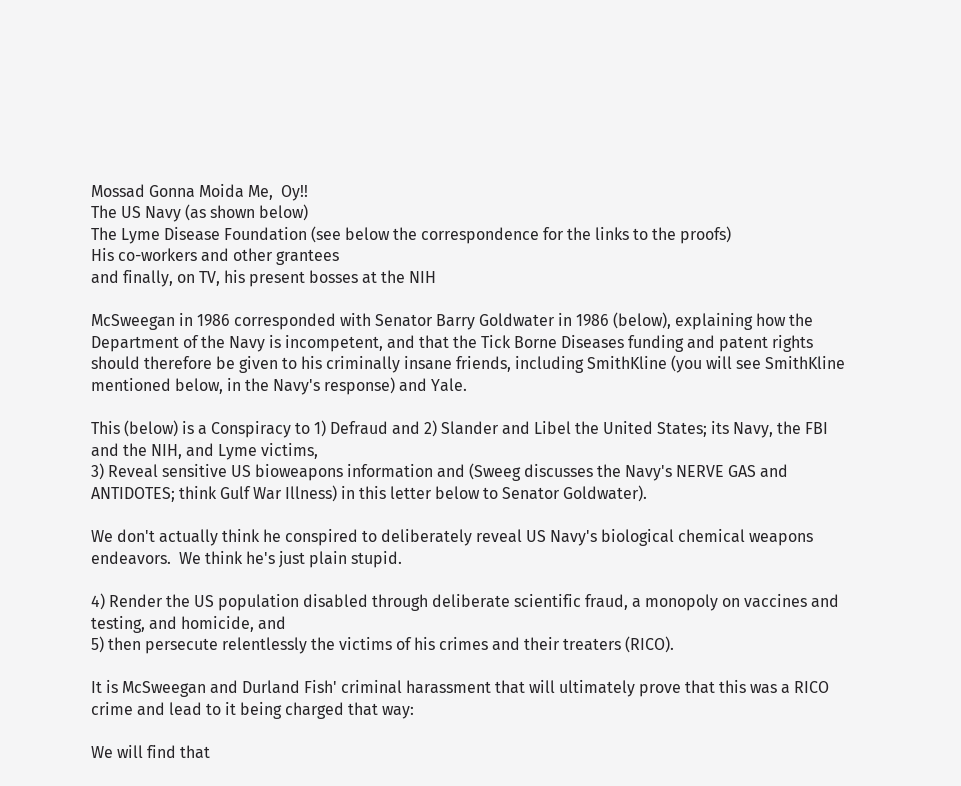Mossad Gonna Moida Me,  Oy!!
The US Navy (as shown below)
The Lyme Disease Foundation (see below the correspondence for the links to the proofs)
His co-workers and other grantees
and finally, on TV, his present bosses at the NIH

McSweegan in 1986 corresponded with Senator Barry Goldwater in 1986 (below), explaining how the Department of the Navy is incompetent, and that the Tick Borne Diseases funding and patent rights should therefore be given to his criminally insane friends, including SmithKline (you will see SmithKline mentioned below, in the Navy's response) and Yale.

This (below) is a Conspiracy to 1) Defraud and 2) Slander and Libel the United States; its Navy, the FBI and the NIH, and Lyme victims,
3) Reveal sensitive US bioweapons information and (Sweeg discusses the Navy's NERVE GAS and ANTIDOTES; think Gulf War Illness) in this letter below to Senator Goldwater).

We don't actually think he conspired to deliberately reveal US Navy's biological chemical weapons endeavors.  We think he's just plain stupid.

4) Render the US population disabled through deliberate scientific fraud, a monopoly on vaccines and
testing, and homicide, and
5) then persecute relentlessly the victims of his crimes and their treaters (RICO).

It is McSweegan and Durland Fish' criminal harassment that will ultimately prove that this was a RICO crime and lead to it being charged that way:

We will find that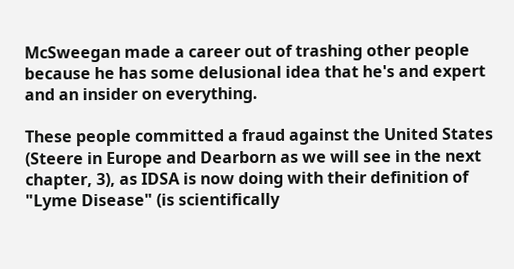McSweegan made a career out of trashing other people because he has some delusional idea that he's and expert and an insider on everything.

These people committed a fraud against the United States (Steere in Europe and Dearborn as we will see in the next chapter, 3), as IDSA is now doing with their definition of "Lyme Disease" (is scientifically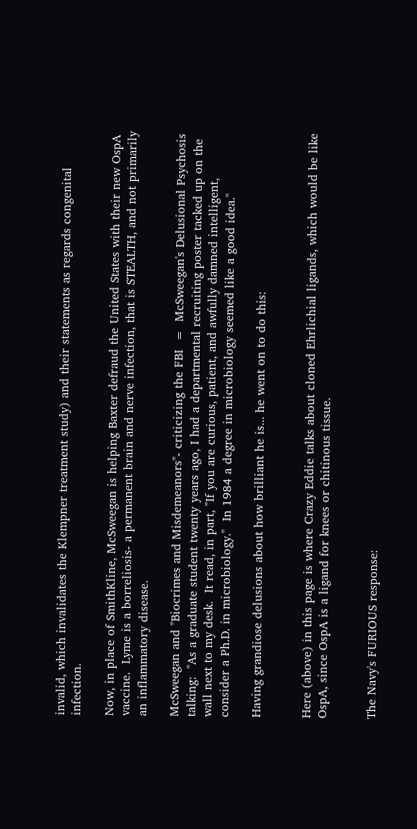invalid, which invalidates the Klempner treatment study) and their statements as regards congenital infection.

Now, in place of SmithKline, McSweegan is helping Baxter defraud the United States with their new OspA vaccine.  Lyme is a borreliosis- a permanent brain and nerve infection, that is STEALTH, and not primarily an inflammatory disease.

McSweegan and "Biocrimes and Misdemeanors"- criticizing the FBI  =  McSweegan's Delusional Psychosis talking:  "As a graduate student twenty years ago, I had a departmental recruiting poster tacked up on the wall next to my desk.  It read, in part, "If you are curious, patient, and awfully damned intelligent, consider a Ph.D. in microbiology."  In 1984 a degree in microbiology seemed like a good idea."

Having grandiose delusions about how brilliant he is... he went on to do this:


Here (above) in this page is where Crazy Eddie talks about cloned Ehrlichial ligands, which would be like OspA, since OspA is a ligand for knees or chitinous tissue.


The Navy's FURIOUS response: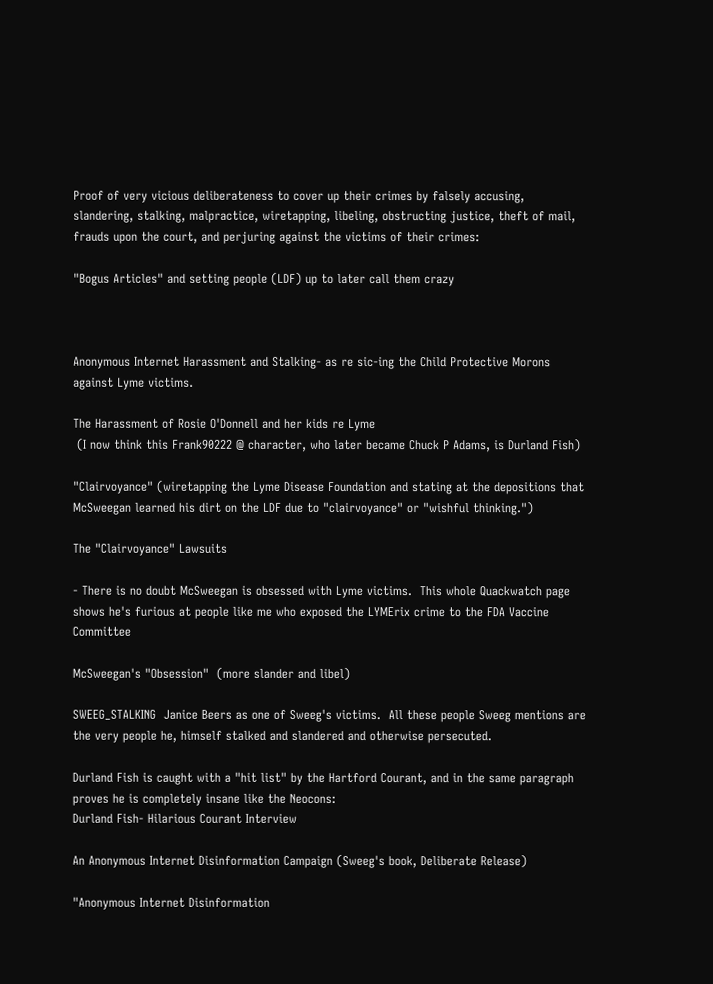Proof of very vicious deliberateness to cover up their crimes by falsely accusing, slandering, stalking, malpractice, wiretapping, libeling, obstructing justice, theft of mail, frauds upon the court, and perjuring against the victims of their crimes:

"Bogus Articles" and setting people (LDF) up to later call them crazy



Anonymous Internet Harassment and Stalking- as re sic-ing the Child Protective Morons against Lyme victims.

The Harassment of Rosie O'Donnell and her kids re Lyme
 (I now think this Frank90222 @ character, who later became Chuck P Adams, is Durland Fish)

"Clairvoyance" (wiretapping the Lyme Disease Foundation and stating at the depositions that McSweegan learned his dirt on the LDF due to "clairvoyance" or "wishful thinking.")

The "Clairvoyance" Lawsuits

- There is no doubt McSweegan is obsessed with Lyme victims.  This whole Quackwatch page shows he's furious at people like me who exposed the LYMErix crime to the FDA Vaccine Committee

McSweegan's "Obsession"  (more slander and libel)

SWEEG_STALKING  Janice Beers as one of Sweeg's victims.  All these people Sweeg mentions are the very people he, himself stalked and slandered and otherwise persecuted.

Durland Fish is caught with a "hit list" by the Hartford Courant, and in the same paragraph proves he is completely insane like the Neocons:
Durland Fish- Hilarious Courant Interview

An Anonymous Internet Disinformation Campaign (Sweeg's book, Deliberate Release)

"Anonymous Internet Disinformation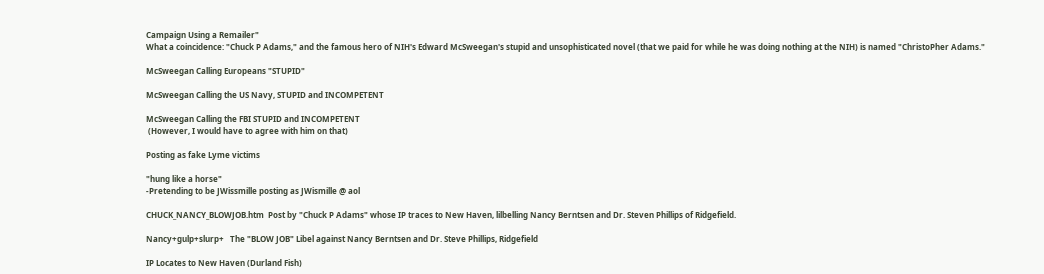Campaign Using a Remailer"
What a coincidence: "Chuck P Adams," and the famous hero of NIH's Edward McSweegan's stupid and unsophisticated novel (that we paid for while he was doing nothing at the NIH) is named "ChristoPher Adams."

McSweegan Calling Europeans "STUPID"

McSweegan Calling the US Navy, STUPID and INCOMPETENT

McSweegan Calling the FBI STUPID and INCOMPETENT
 (However, I would have to agree with him on that)

Posting as fake Lyme victims

"hung like a horse"
-Pretending to be JWissmille posting as JWismille @ aol

CHUCK_NANCY_BLOWJOB.htm  Post by "Chuck P Adams" whose IP traces to New Haven, lilbelling Nancy Berntsen and Dr. Steven Phillips of Ridgefield.

Nancy+gulp+slurp+   The "BLOW JOB" Libel against Nancy Berntsen and Dr. Steve Phillips, Ridgefield

IP Locates to New Haven (Durland Fish)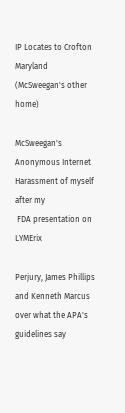IP Locates to Crofton Maryland
(McSweegan's other home)

McSweegan's Anonymous Internet Harassment of myself after my
 FDA presentation on LYMErix

Perjury, James Phillips and Kenneth Marcus over what the APA's guidelines say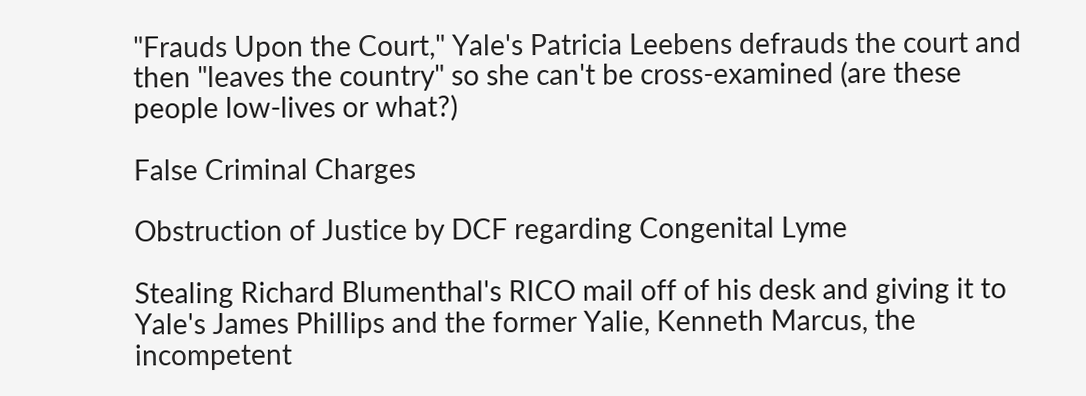"Frauds Upon the Court," Yale's Patricia Leebens defrauds the court and then "leaves the country" so she can't be cross-examined (are these people low-lives or what?)

False Criminal Charges

Obstruction of Justice by DCF regarding Congenital Lyme

Stealing Richard Blumenthal's RICO mail off of his desk and giving it to Yale's James Phillips and the former Yalie, Kenneth Marcus, the incompetent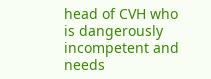head of CVH who is dangerously incompetent and needs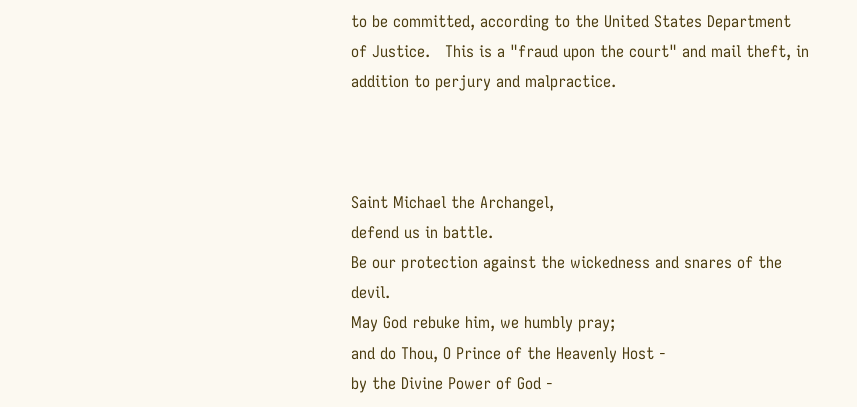to be committed, according to the United States Department of Justice.   This is a "fraud upon the court" and mail theft, in addition to perjury and malpractice.



Saint Michael the Archangel,
defend us in battle.
Be our protection against the wickedness and snares of the devil.
May God rebuke him, we humbly pray;
and do Thou, O Prince of the Heavenly Host -
by the Divine Power of God -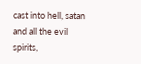cast into hell, satan and all the evil spirits,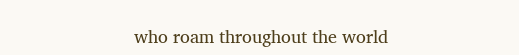who roam throughout the world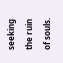seeking the ruin of souls.